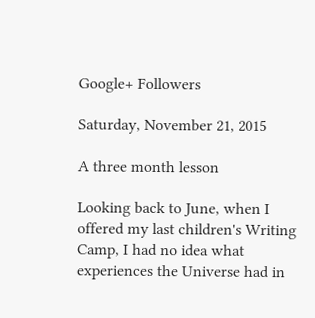Google+ Followers

Saturday, November 21, 2015

A three month lesson

Looking back to June, when I offered my last children's Writing Camp, I had no idea what experiences the Universe had in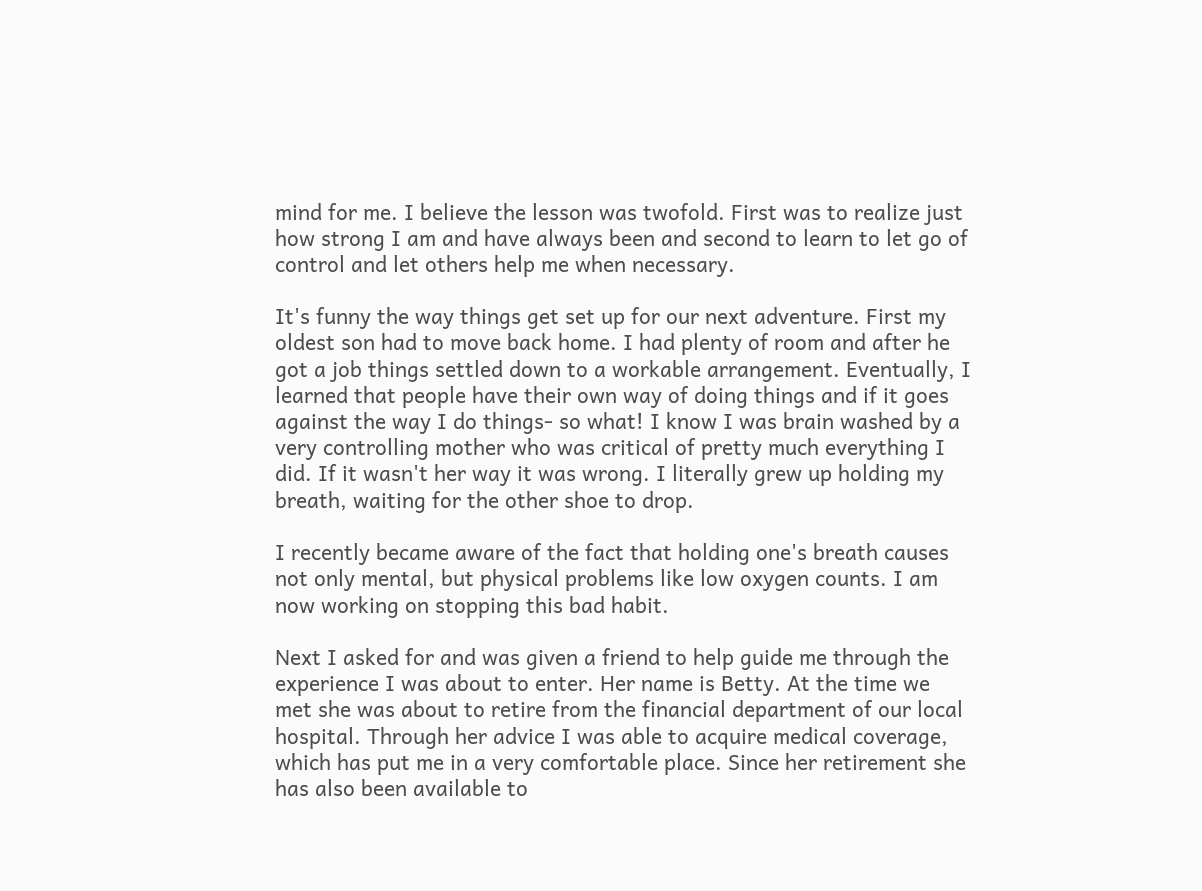mind for me. I believe the lesson was twofold. First was to realize just how strong I am and have always been and second to learn to let go of control and let others help me when necessary.

It's funny the way things get set up for our next adventure. First my oldest son had to move back home. I had plenty of room and after he got a job things settled down to a workable arrangement. Eventually, I learned that people have their own way of doing things and if it goes against the way I do things- so what! I know I was brain washed by a very controlling mother who was critical of pretty much everything I did. If it wasn't her way it was wrong. I literally grew up holding my breath, waiting for the other shoe to drop.

I recently became aware of the fact that holding one's breath causes not only mental, but physical problems like low oxygen counts. I am now working on stopping this bad habit.

Next I asked for and was given a friend to help guide me through the experience I was about to enter. Her name is Betty. At the time we met she was about to retire from the financial department of our local hospital. Through her advice I was able to acquire medical coverage, which has put me in a very comfortable place. Since her retirement she has also been available to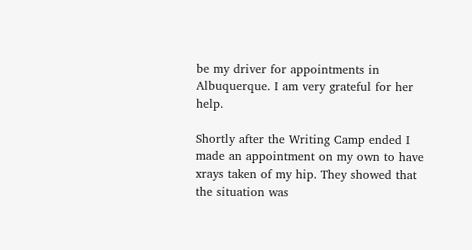be my driver for appointments in Albuquerque. I am very grateful for her help.

Shortly after the Writing Camp ended I made an appointment on my own to have xrays taken of my hip. They showed that the situation was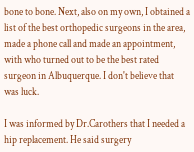bone to bone. Next, also on my own, I obtained a list of the best orthopedic surgeons in the area, made a phone call and made an appointment, with who turned out to be the best rated surgeon in Albuquerque. I don't believe that was luck.

I was informed by Dr.Carothers that I needed a hip replacement. He said surgery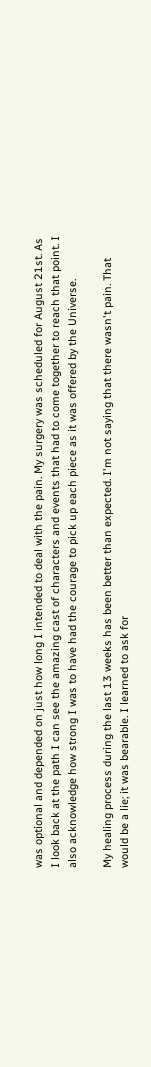was optional and depended on just how long I intended to deal with the pain. My surgery was scheduled for August 21st. As I look back at the path I can see the amazing cast of characters and events that had to come together to reach that point. I also acknowledge how strong I was to have had the courage to pick up each piece as it was offered by the Universe.

My healing process during the last 13 weeks has been better than expected. I'm not saying that there wasn't pain. That would be a lie; it was bearable. I learned to ask for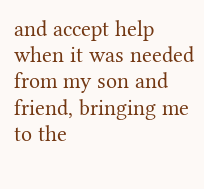and accept help when it was needed from my son and friend, bringing me to the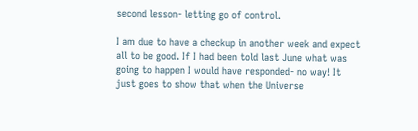second lesson- letting go of control.

I am due to have a checkup in another week and expect all to be good. If I had been told last June what was going to happen I would have responded- no way! It just goes to show that when the Universe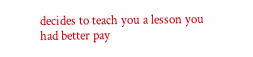decides to teach you a lesson you had better pay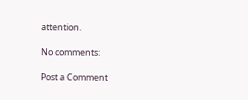attention.

No comments:

Post a Comment